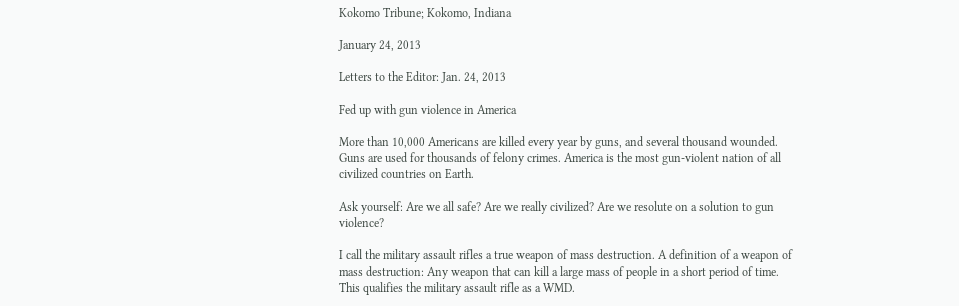Kokomo Tribune; Kokomo, Indiana

January 24, 2013

Letters to the Editor: Jan. 24, 2013

Fed up with gun violence in America

More than 10,000 Americans are killed every year by guns, and several thousand wounded. Guns are used for thousands of felony crimes. America is the most gun-violent nation of all civilized countries on Earth.

Ask yourself: Are we all safe? Are we really civilized? Are we resolute on a solution to gun violence?

I call the military assault rifles a true weapon of mass destruction. A definition of a weapon of mass destruction: Any weapon that can kill a large mass of people in a short period of time. This qualifies the military assault rifle as a WMD.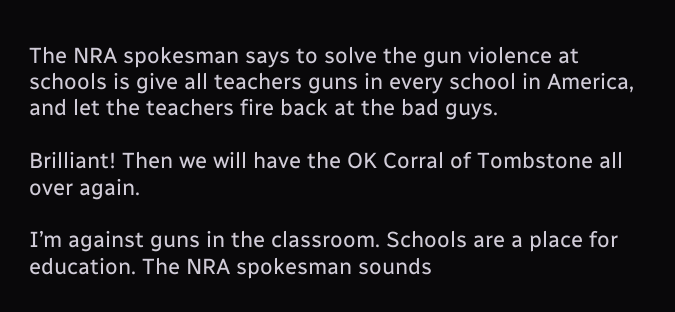The NRA spokesman says to solve the gun violence at schools is give all teachers guns in every school in America, and let the teachers fire back at the bad guys.

Brilliant! Then we will have the OK Corral of Tombstone all over again.

I’m against guns in the classroom. Schools are a place for education. The NRA spokesman sounds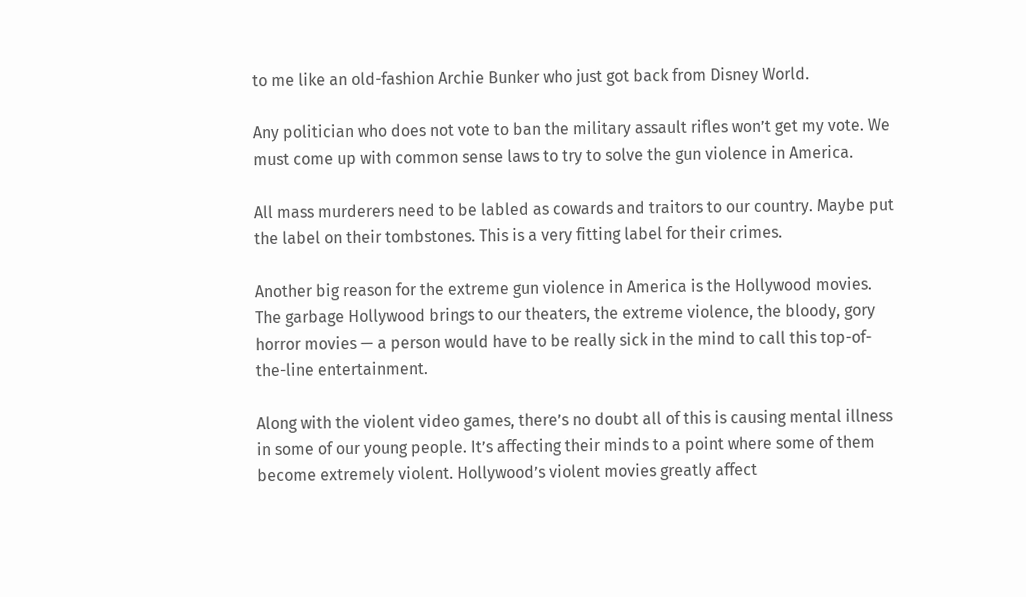to me like an old-fashion Archie Bunker who just got back from Disney World.

Any politician who does not vote to ban the military assault rifles won’t get my vote. We must come up with common sense laws to try to solve the gun violence in America.

All mass murderers need to be labled as cowards and traitors to our country. Maybe put the label on their tombstones. This is a very fitting label for their crimes.

Another big reason for the extreme gun violence in America is the Hollywood movies. The garbage Hollywood brings to our theaters, the extreme violence, the bloody, gory horror movies — a person would have to be really sick in the mind to call this top-of-the-line entertainment.

Along with the violent video games, there’s no doubt all of this is causing mental illness in some of our young people. It’s affecting their minds to a point where some of them become extremely violent. Hollywood’s violent movies greatly affect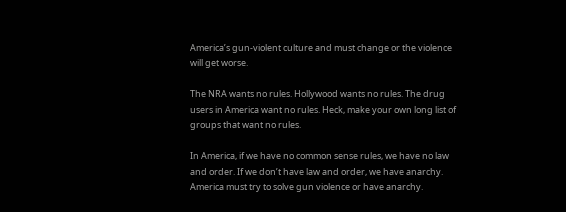America’s gun-violent culture and must change or the violence will get worse.

The NRA wants no rules. Hollywood wants no rules. The drug users in America want no rules. Heck, make your own long list of groups that want no rules.

In America, if we have no common sense rules, we have no law and order. If we don’t have law and order, we have anarchy. America must try to solve gun violence or have anarchy.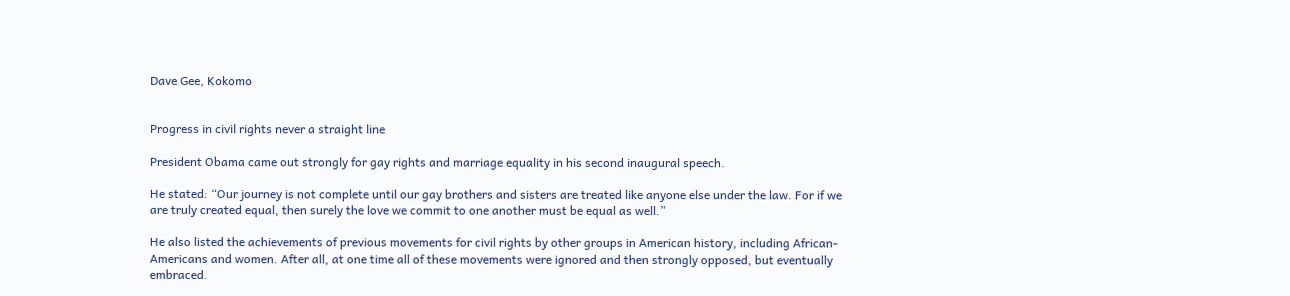Dave Gee, Kokomo


Progress in civil rights never a straight line

President Obama came out strongly for gay rights and marriage equality in his second inaugural speech.

He stated: “Our journey is not complete until our gay brothers and sisters are treated like anyone else under the law. For if we are truly created equal, then surely the love we commit to one another must be equal as well.”

He also listed the achievements of previous movements for civil rights by other groups in American history, including African-Americans and women. After all, at one time all of these movements were ignored and then strongly opposed, but eventually embraced.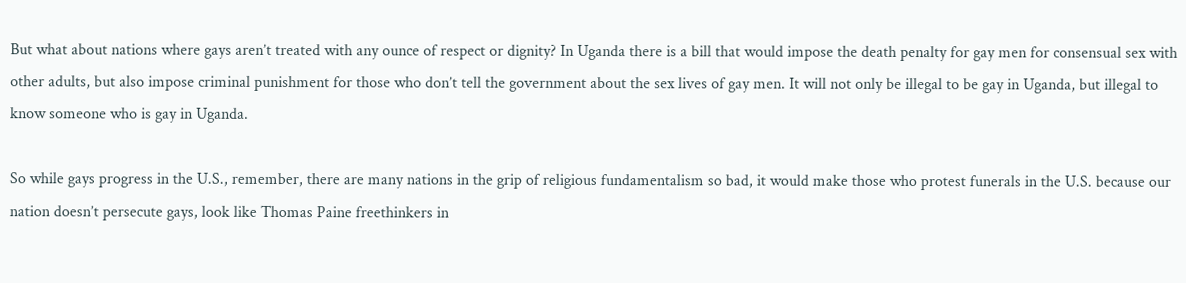But what about nations where gays aren’t treated with any ounce of respect or dignity? In Uganda there is a bill that would impose the death penalty for gay men for consensual sex with other adults, but also impose criminal punishment for those who don’t tell the government about the sex lives of gay men. It will not only be illegal to be gay in Uganda, but illegal to know someone who is gay in Uganda.

So while gays progress in the U.S., remember, there are many nations in the grip of religious fundamentalism so bad, it would make those who protest funerals in the U.S. because our nation doesn’t persecute gays, look like Thomas Paine freethinkers in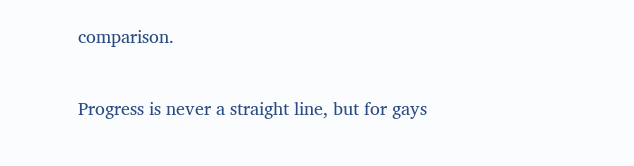comparison.

Progress is never a straight line, but for gays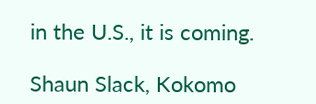in the U.S., it is coming.

Shaun Slack, Kokomo